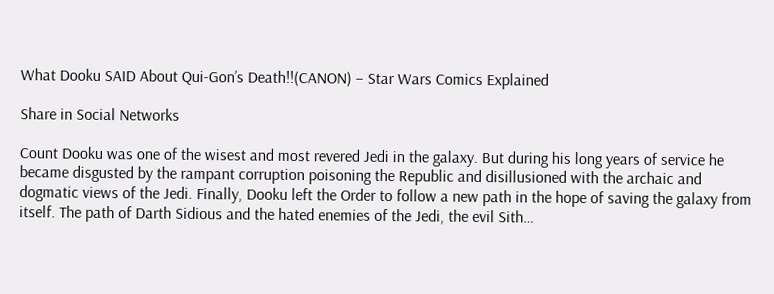What Dooku SAID About Qui-Gon’s Death!!(CANON) – Star Wars Comics Explained

Share in Social Networks

Count Dooku was one of the wisest and most revered Jedi in the galaxy. But during his long years of service he became disgusted by the rampant corruption poisoning the Republic and disillusioned with the archaic and dogmatic views of the Jedi. Finally, Dooku left the Order to follow a new path in the hope of saving the galaxy from itself. The path of Darth Sidious and the hated enemies of the Jedi, the evil Sith…